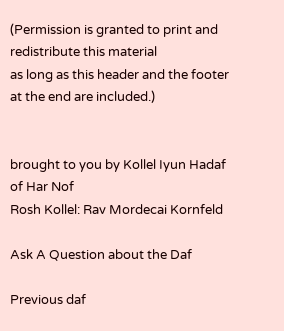(Permission is granted to print and redistribute this material
as long as this header and the footer at the end are included.)


brought to you by Kollel Iyun Hadaf of Har Nof
Rosh Kollel: Rav Mordecai Kornfeld

Ask A Question about the Daf

Previous daf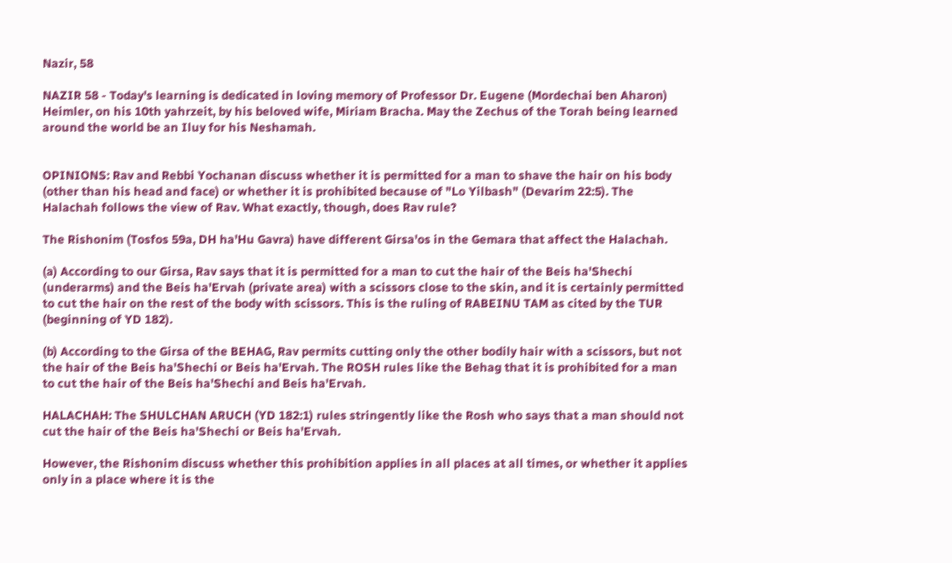Nazir, 58

NAZIR 58 - Today's learning is dedicated in loving memory of Professor Dr. Eugene (Mordechai ben Aharon) Heimler, on his 10th yahrzeit, by his beloved wife, Miriam Bracha. May the Zechus of the Torah being learned around the world be an Iluy for his Neshamah.


OPINIONS: Rav and Rebbi Yochanan discuss whether it is permitted for a man to shave the hair on his body (other than his head and face) or whether it is prohibited because of "Lo Yilbash" (Devarim 22:5). The Halachah follows the view of Rav. What exactly, though, does Rav rule?

The Rishonim (Tosfos 59a, DH ha'Hu Gavra) have different Girsa'os in the Gemara that affect the Halachah.

(a) According to our Girsa, Rav says that it is permitted for a man to cut the hair of the Beis ha'Shechi (underarms) and the Beis ha'Ervah (private area) with a scissors close to the skin, and it is certainly permitted to cut the hair on the rest of the body with scissors. This is the ruling of RABEINU TAM as cited by the TUR (beginning of YD 182).

(b) According to the Girsa of the BEHAG, Rav permits cutting only the other bodily hair with a scissors, but not the hair of the Beis ha'Shechi or Beis ha'Ervah. The ROSH rules like the Behag that it is prohibited for a man to cut the hair of the Beis ha'Shechi and Beis ha'Ervah.

HALACHAH: The SHULCHAN ARUCH (YD 182:1) rules stringently like the Rosh who says that a man should not cut the hair of the Beis ha'Shechi or Beis ha'Ervah.

However, the Rishonim discuss whether this prohibition applies in all places at all times, or whether it applies only in a place where it is the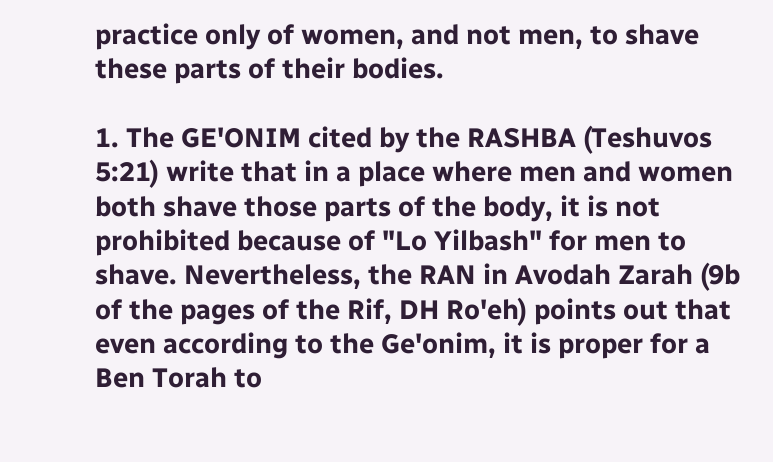practice only of women, and not men, to shave these parts of their bodies.

1. The GE'ONIM cited by the RASHBA (Teshuvos 5:21) write that in a place where men and women both shave those parts of the body, it is not prohibited because of "Lo Yilbash" for men to shave. Nevertheless, the RAN in Avodah Zarah (9b of the pages of the Rif, DH Ro'eh) points out that even according to the Ge'onim, it is proper for a Ben Torah to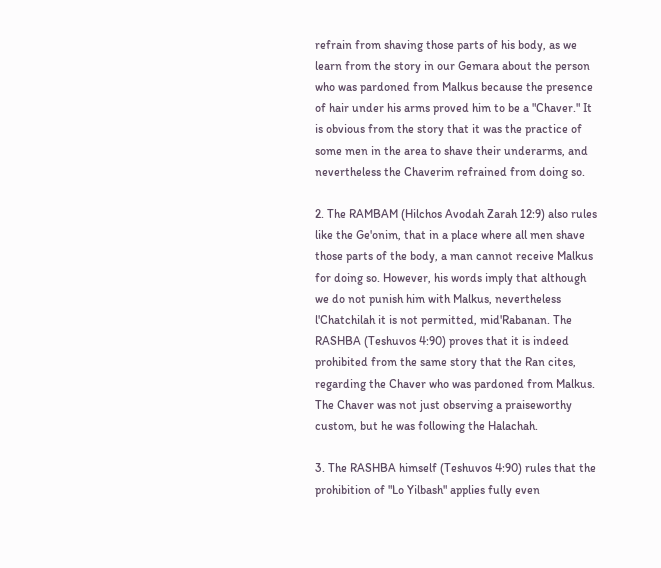refrain from shaving those parts of his body, as we learn from the story in our Gemara about the person who was pardoned from Malkus because the presence of hair under his arms proved him to be a "Chaver." It is obvious from the story that it was the practice of some men in the area to shave their underarms, and nevertheless the Chaverim refrained from doing so.

2. The RAMBAM (Hilchos Avodah Zarah 12:9) also rules like the Ge'onim, that in a place where all men shave those parts of the body, a man cannot receive Malkus for doing so. However, his words imply that although we do not punish him with Malkus, nevertheless l'Chatchilah it is not permitted, mid'Rabanan. The RASHBA (Teshuvos 4:90) proves that it is indeed prohibited from the same story that the Ran cites, regarding the Chaver who was pardoned from Malkus. The Chaver was not just observing a praiseworthy custom, but he was following the Halachah.

3. The RASHBA himself (Teshuvos 4:90) rules that the prohibition of "Lo Yilbash" applies fully even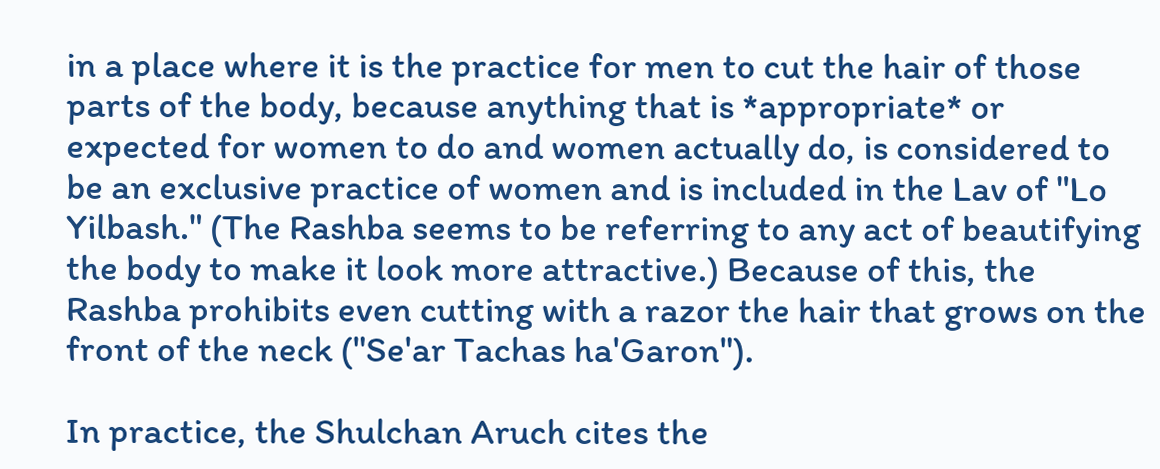in a place where it is the practice for men to cut the hair of those parts of the body, because anything that is *appropriate* or expected for women to do and women actually do, is considered to be an exclusive practice of women and is included in the Lav of "Lo Yilbash." (The Rashba seems to be referring to any act of beautifying the body to make it look more attractive.) Because of this, the Rashba prohibits even cutting with a razor the hair that grows on the front of the neck ("Se'ar Tachas ha'Garon").

In practice, the Shulchan Aruch cites the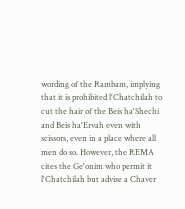wording of the Rambam, implying that it is prohibited l'Chatchilah to cut the hair of the Beis ha'Shechi and Beis ha'Ervah even with scissors, even in a place where all men do so. However, the REMA cites the Ge'onim who permit it l'Chatchilah but advise a Chaver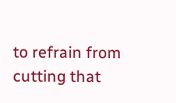to refrain from cutting that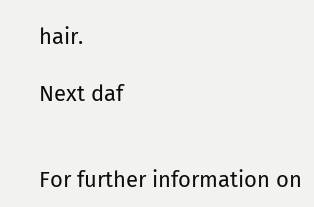hair.

Next daf


For further information on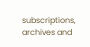subscriptions, archives and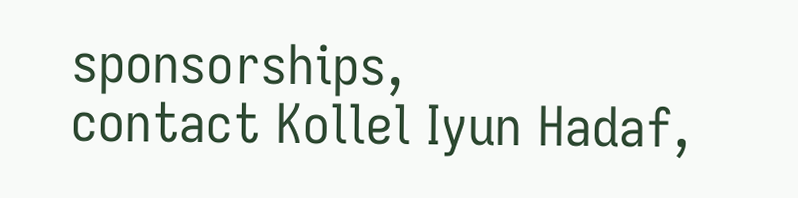sponsorships,
contact Kollel Iyun Hadaf,